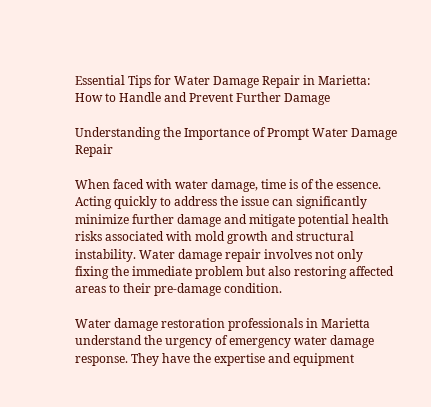Essential Tips for Water Damage Repair in Marietta: How to Handle and Prevent Further Damage

Understanding the Importance of Prompt Water Damage Repair

When faced with water damage, time is of the essence. Acting quickly to address the issue can significantly minimize further damage and mitigate potential health risks associated with mold growth and structural instability. Water damage repair involves not only fixing the immediate problem but also restoring affected areas to their pre-damage condition.

Water damage restoration professionals in Marietta understand the urgency of emergency water damage response. They have the expertise and equipment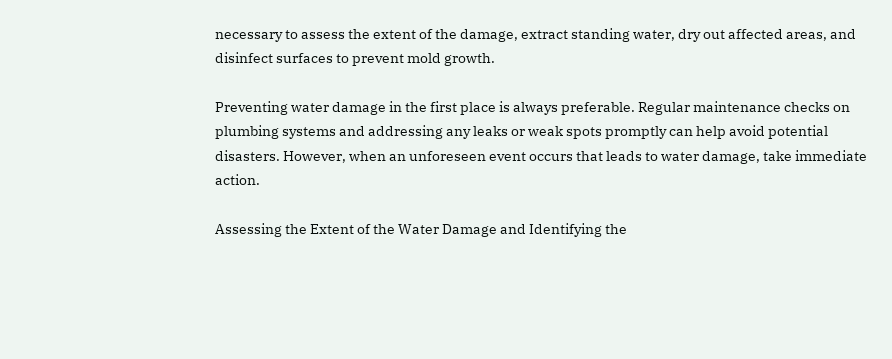necessary to assess the extent of the damage, extract standing water, dry out affected areas, and disinfect surfaces to prevent mold growth.

Preventing water damage in the first place is always preferable. Regular maintenance checks on plumbing systems and addressing any leaks or weak spots promptly can help avoid potential disasters. However, when an unforeseen event occurs that leads to water damage, take immediate action.

Assessing the Extent of the Water Damage and Identifying the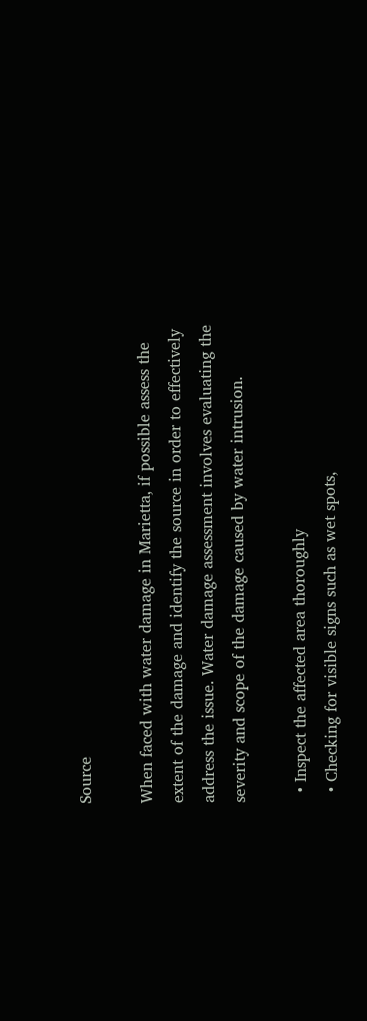Source

When faced with water damage in Marietta, if possible assess the extent of the damage and identify the source in order to effectively address the issue. Water damage assessment involves evaluating the severity and scope of the damage caused by water intrusion.

  • Inspect the affected area thoroughly
  • Checking for visible signs such as wet spots,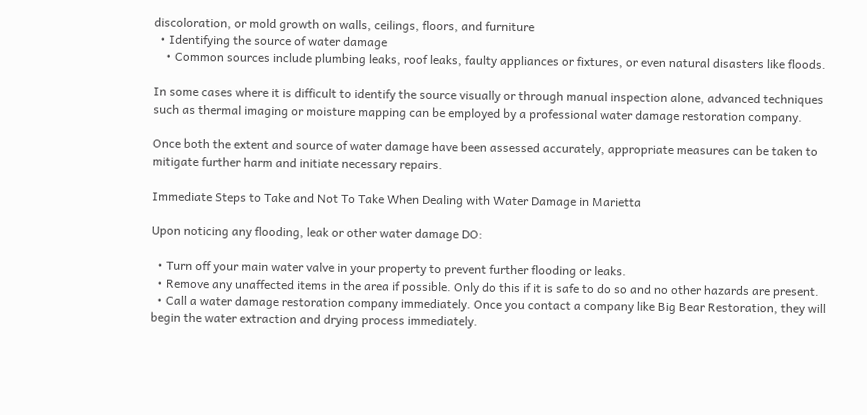discoloration, or mold growth on walls, ceilings, floors, and furniture
  • Identifying the source of water damage
    • Common sources include plumbing leaks, roof leaks, faulty appliances or fixtures, or even natural disasters like floods.

In some cases where it is difficult to identify the source visually or through manual inspection alone, advanced techniques such as thermal imaging or moisture mapping can be employed by a professional water damage restoration company.

Once both the extent and source of water damage have been assessed accurately, appropriate measures can be taken to mitigate further harm and initiate necessary repairs.

Immediate Steps to Take and Not To Take When Dealing with Water Damage in Marietta

Upon noticing any flooding, leak or other water damage DO:

  • Turn off your main water valve in your property to prevent further flooding or leaks.
  • Remove any unaffected items in the area if possible. Only do this if it is safe to do so and no other hazards are present.
  • Call a water damage restoration company immediately. Once you contact a company like Big Bear Restoration, they will begin the water extraction and drying process immediately.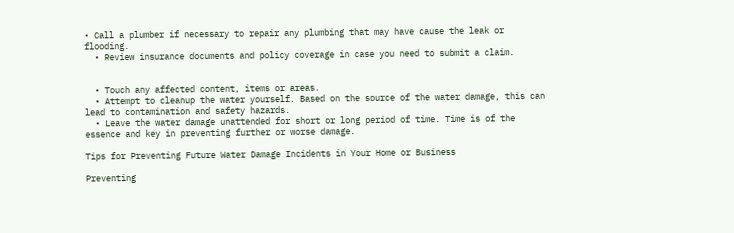• Call a plumber if necessary to repair any plumbing that may have cause the leak or flooding.
  • Review insurance documents and policy coverage in case you need to submit a claim.


  • Touch any affected content, items or areas.
  • Attempt to cleanup the water yourself. Based on the source of the water damage, this can lead to contamination and safety hazards.
  • Leave the water damage unattended for short or long period of time. Time is of the essence and key in preventing further or worse damage.

Tips for Preventing Future Water Damage Incidents in Your Home or Business

Preventing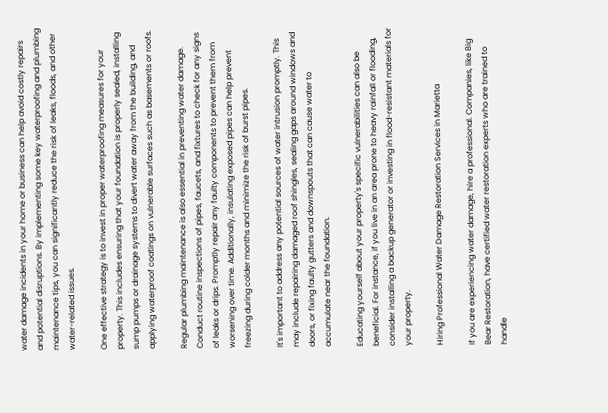water damage incidents in your home or business can help avoid costly repairs and potential disruptions. By implementing some key waterproofing and plumbing maintenance tips, you can significantly reduce the risk of leaks, floods, and other water-related issues.

One effective strategy is to invest in proper waterproofing measures for your property. This includes ensuring that your foundation is properly sealed, installing sump pumps or drainage systems to divert water away from the building, and applying waterproof coatings on vulnerable surfaces such as basements or roofs.

Regular plumbing maintenance is also essential in preventing water damage. Conduct routine inspections of pipes, faucets, and fixtures to check for any signs of leaks or drips. Promptly repair any faulty components to prevent them from worsening over time. Additionally, insulating exposed pipes can help prevent freezing during colder months and minimize the risk of burst pipes.

It's important to address any potential sources of water intrusion promptly. This may include repairing damaged roof shingles, sealing gaps around windows and doors, or fixing faulty gutters and downspouts that can cause water to accumulate near the foundation.

Educating yourself about your property's specific vulnerabilities can also be beneficial. For instance, if you live in an area prone to heavy rainfall or flooding, consider installing a backup generator or investing in flood-resistant materials for your property.

Hiring Professional Water Damage Restoration Services in Marietta

If you are experiencing water damage, hire a professional. Companies, like Big Bear Restoration, have certified water restoration experts who are trained to handle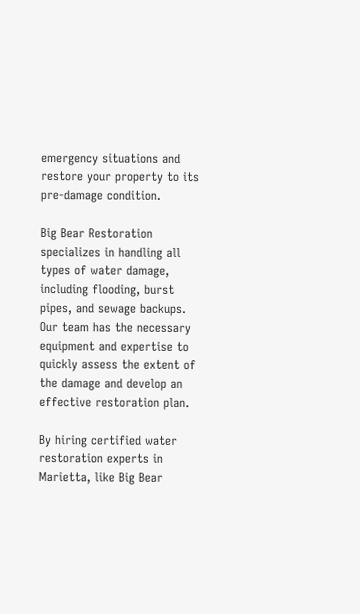emergency situations and restore your property to its pre-damage condition.

Big Bear Restoration specializes in handling all types of water damage, including flooding, burst pipes, and sewage backups. Our team has the necessary equipment and expertise to quickly assess the extent of the damage and develop an effective restoration plan.

By hiring certified water restoration experts in Marietta, like Big Bear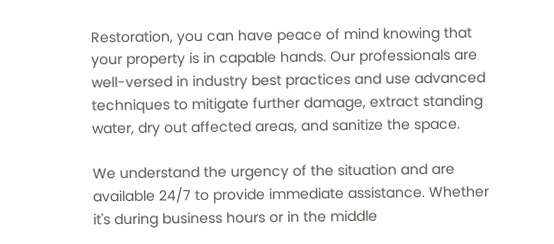Restoration, you can have peace of mind knowing that your property is in capable hands. Our professionals are well-versed in industry best practices and use advanced techniques to mitigate further damage, extract standing water, dry out affected areas, and sanitize the space.

We understand the urgency of the situation and are available 24/7 to provide immediate assistance. Whether it's during business hours or in the middle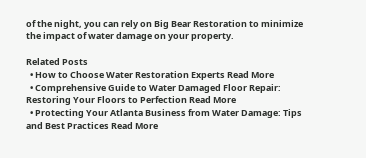of the night, you can rely on Big Bear Restoration to minimize the impact of water damage on your property.

Related Posts
  • How to Choose Water Restoration Experts Read More
  • Comprehensive Guide to Water Damaged Floor Repair: Restoring Your Floors to Perfection Read More
  • Protecting Your Atlanta Business from Water Damage: Tips and Best Practices Read More